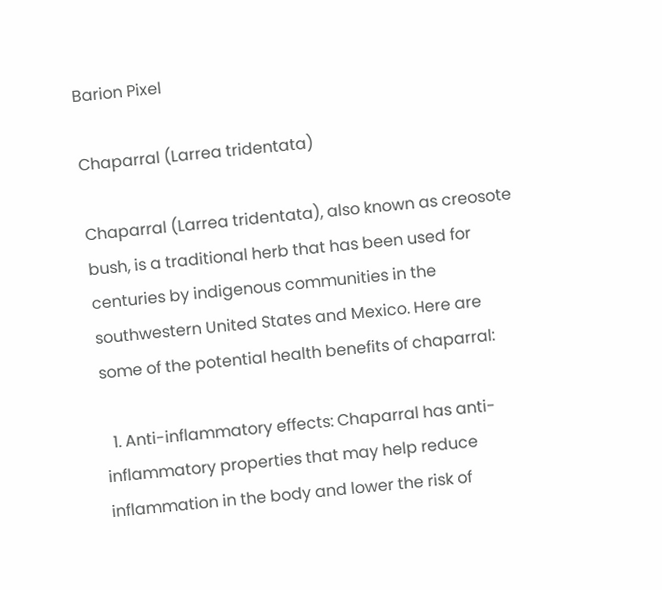Barion Pixel

Chaparral (Larrea tridentata)

Chaparral (Larrea tridentata), also known as creosote bush, is a traditional herb that has been used for centuries by indigenous communities in the southwestern United States and Mexico. Here are some of the potential health benefits of chaparral:

  1. Anti-inflammatory effects: Chaparral has anti-inflammatory properties that may help reduce inflammation in the body and lower the risk of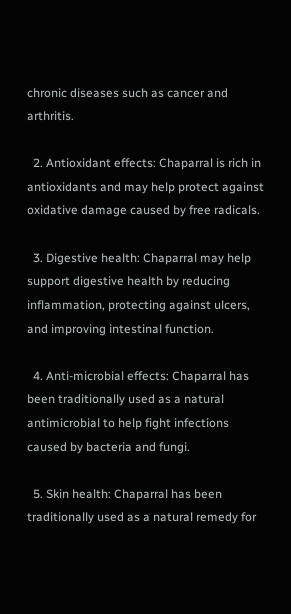chronic diseases such as cancer and arthritis.

  2. Antioxidant effects: Chaparral is rich in antioxidants and may help protect against oxidative damage caused by free radicals.

  3. Digestive health: Chaparral may help support digestive health by reducing inflammation, protecting against ulcers, and improving intestinal function.

  4. Anti-microbial effects: Chaparral has been traditionally used as a natural antimicrobial to help fight infections caused by bacteria and fungi.

  5. Skin health: Chaparral has been traditionally used as a natural remedy for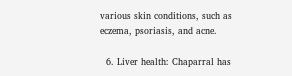various skin conditions, such as eczema, psoriasis, and acne.

  6. Liver health: Chaparral has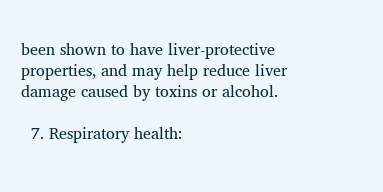been shown to have liver-protective properties, and may help reduce liver damage caused by toxins or alcohol.

  7. Respiratory health: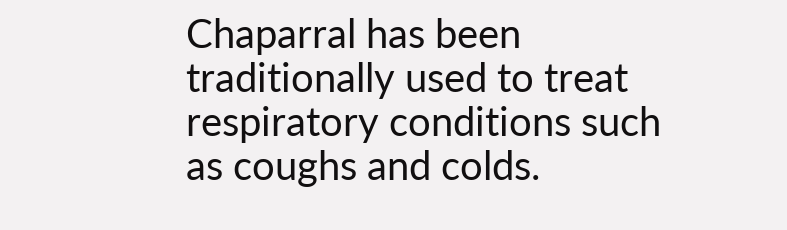Chaparral has been traditionally used to treat respiratory conditions such as coughs and colds.